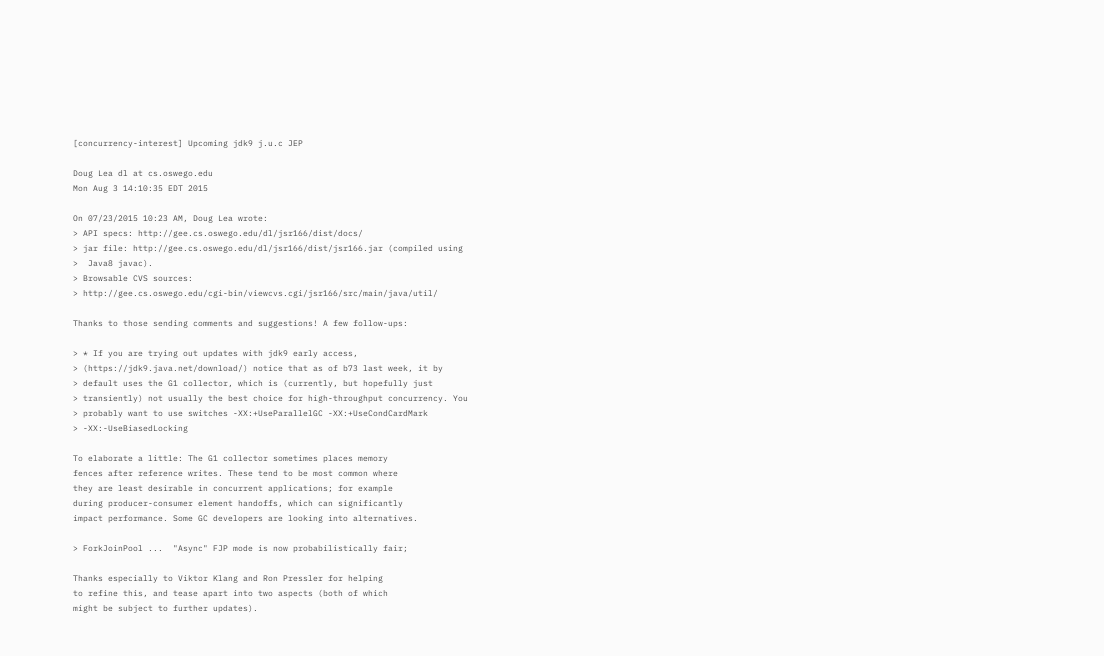[concurrency-interest] Upcoming jdk9 j.u.c JEP

Doug Lea dl at cs.oswego.edu
Mon Aug 3 14:10:35 EDT 2015

On 07/23/2015 10:23 AM, Doug Lea wrote:
> API specs: http://gee.cs.oswego.edu/dl/jsr166/dist/docs/
> jar file: http://gee.cs.oswego.edu/dl/jsr166/dist/jsr166.jar (compiled using
>  Java8 javac).
> Browsable CVS sources:
> http://gee.cs.oswego.edu/cgi-bin/viewcvs.cgi/jsr166/src/main/java/util/

Thanks to those sending comments and suggestions! A few follow-ups:

> * If you are trying out updates with jdk9 early access,
> (https://jdk9.java.net/download/) notice that as of b73 last week, it by
> default uses the G1 collector, which is (currently, but hopefully just
> transiently) not usually the best choice for high-throughput concurrency. You
> probably want to use switches -XX:+UseParallelGC -XX:+UseCondCardMark
> -XX:-UseBiasedLocking

To elaborate a little: The G1 collector sometimes places memory
fences after reference writes. These tend to be most common where
they are least desirable in concurrent applications; for example
during producer-consumer element handoffs, which can significantly
impact performance. Some GC developers are looking into alternatives.

> ForkJoinPool ...  "Async" FJP mode is now probabilistically fair;

Thanks especially to Viktor Klang and Ron Pressler for helping
to refine this, and tease apart into two aspects (both of which
might be subject to further updates).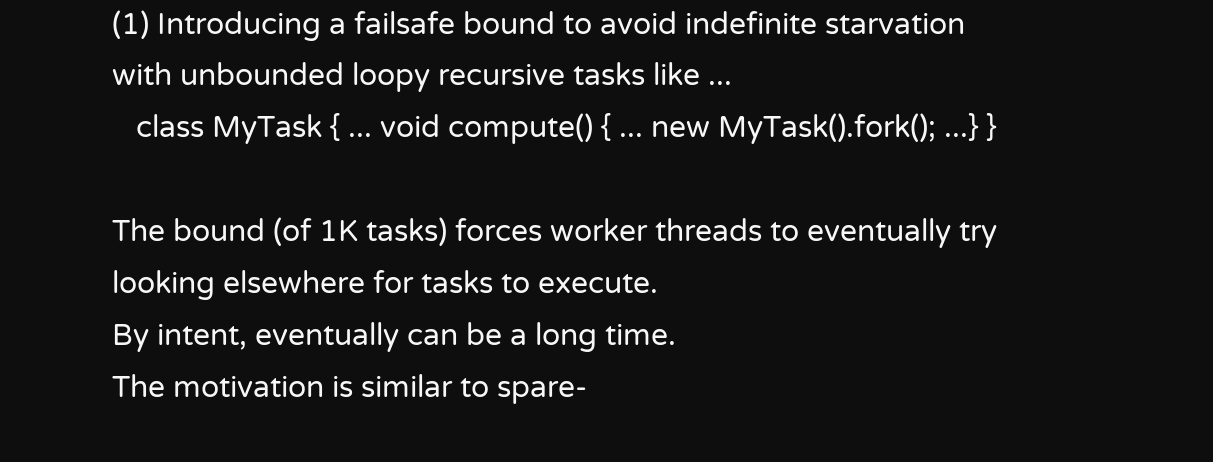(1) Introducing a failsafe bound to avoid indefinite starvation
with unbounded loopy recursive tasks like ...
   class MyTask { ... void compute() { ... new MyTask().fork(); ...} }

The bound (of 1K tasks) forces worker threads to eventually try
looking elsewhere for tasks to execute.
By intent, eventually can be a long time.
The motivation is similar to spare-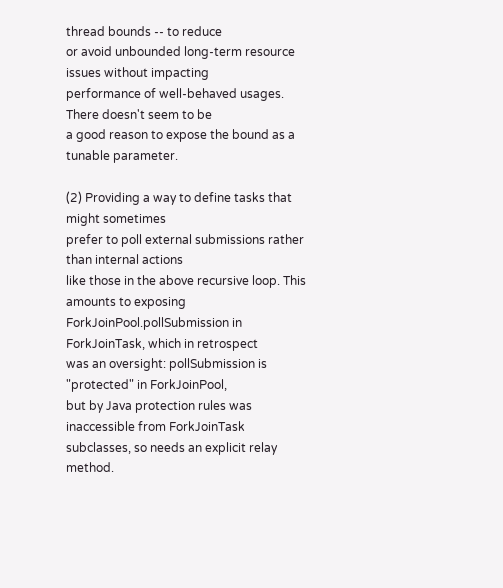thread bounds -- to reduce
or avoid unbounded long-term resource issues without impacting
performance of well-behaved usages. There doesn't seem to be
a good reason to expose the bound as a tunable parameter.

(2) Providing a way to define tasks that might sometimes
prefer to poll external submissions rather than internal actions
like those in the above recursive loop. This amounts to exposing
ForkJoinPool.pollSubmission in ForkJoinTask, which in retrospect
was an oversight: pollSubmission is "protected" in ForkJoinPool,
but by Java protection rules was inaccessible from ForkJoinTask
subclasses, so needs an explicit relay method.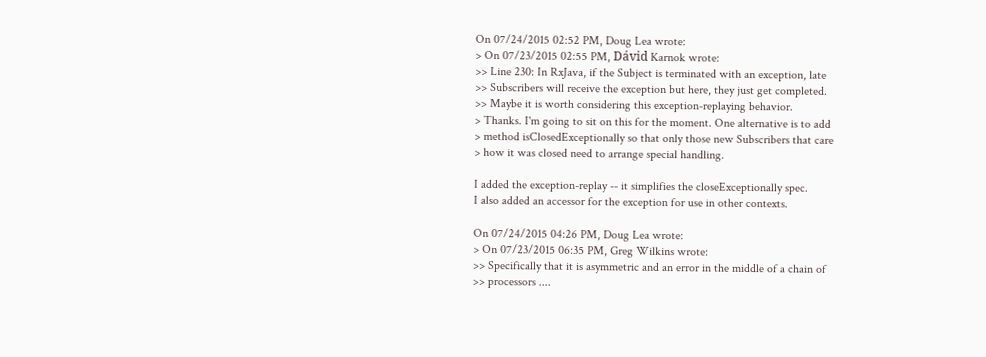On 07/24/2015 02:52 PM, Doug Lea wrote:
> On 07/23/2015 02:55 PM, Dávid Karnok wrote:
>> Line 230: In RxJava, if the Subject is terminated with an exception, late
>> Subscribers will receive the exception but here, they just get completed.
>> Maybe it is worth considering this exception-replaying behavior.
> Thanks. I'm going to sit on this for the moment. One alternative is to add
> method isClosedExceptionally so that only those new Subscribers that care
> how it was closed need to arrange special handling.

I added the exception-replay -- it simplifies the closeExceptionally spec.
I also added an accessor for the exception for use in other contexts.

On 07/24/2015 04:26 PM, Doug Lea wrote:
> On 07/23/2015 06:35 PM, Greg Wilkins wrote:
>> Specifically that it is asymmetric and an error in the middle of a chain of
>> processors ....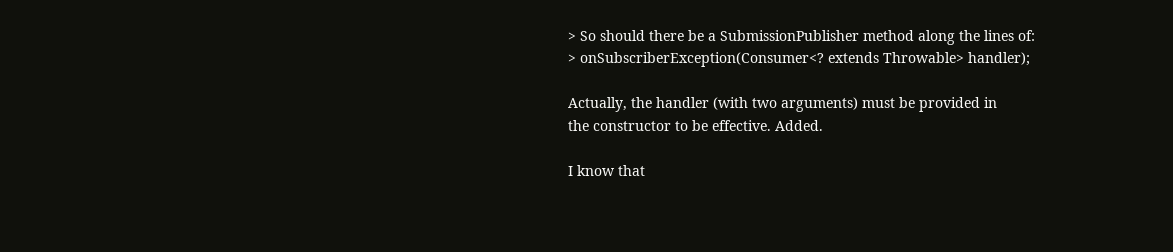> So should there be a SubmissionPublisher method along the lines of:
> onSubscriberException(Consumer<? extends Throwable> handler);

Actually, the handler (with two arguments) must be provided in
the constructor to be effective. Added.

I know that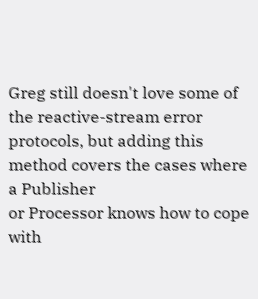Greg still doesn't love some of the reactive-stream error
protocols, but adding this method covers the cases where a Publisher
or Processor knows how to cope with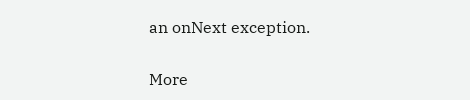an onNext exception.


More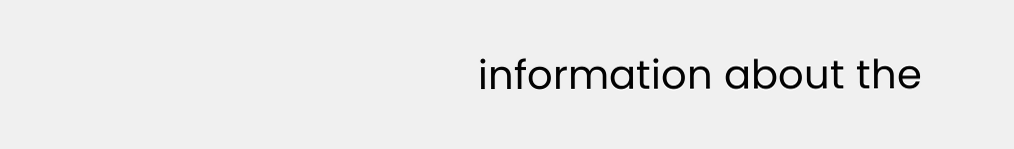information about the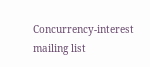Concurrency-interest mailing list